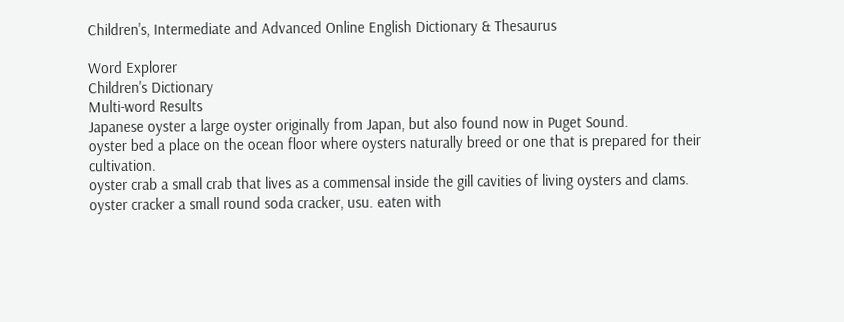Children's, Intermediate and Advanced Online English Dictionary & Thesaurus

Word Explorer
Children's Dictionary
Multi-word Results
Japanese oyster a large oyster originally from Japan, but also found now in Puget Sound.
oyster bed a place on the ocean floor where oysters naturally breed or one that is prepared for their cultivation.
oyster crab a small crab that lives as a commensal inside the gill cavities of living oysters and clams.
oyster cracker a small round soda cracker, usu. eaten with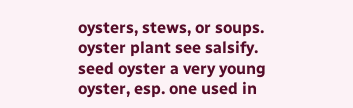oysters, stews, or soups.
oyster plant see salsify.
seed oyster a very young oyster, esp. one used in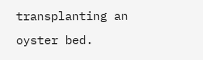transplanting an oyster bed.